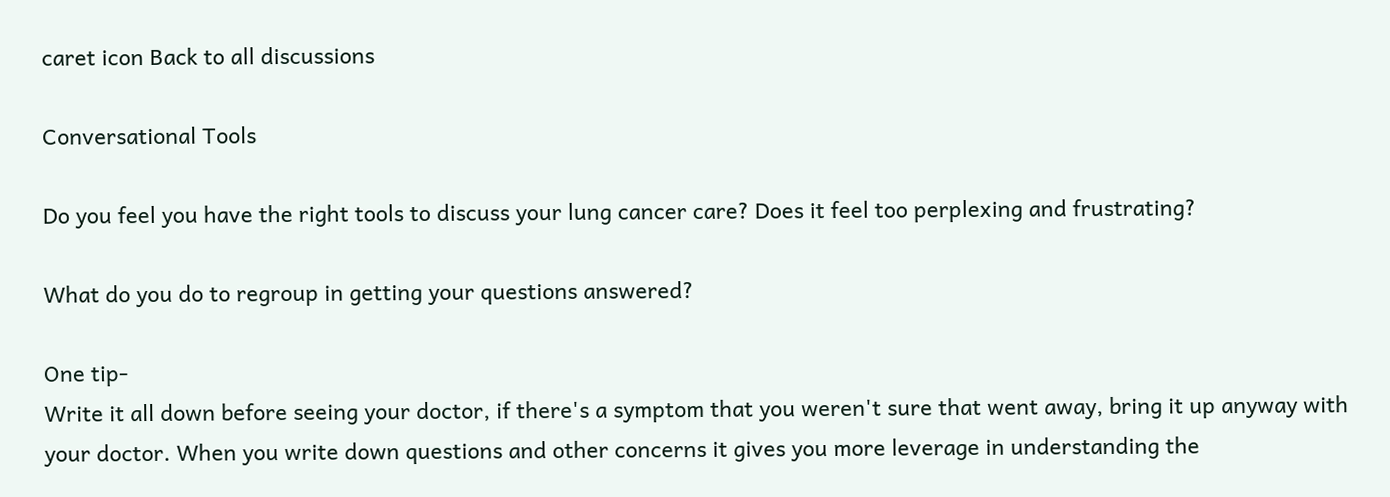caret icon Back to all discussions

Conversational Tools

Do you feel you have the right tools to discuss your lung cancer care? Does it feel too perplexing and frustrating?

What do you do to regroup in getting your questions answered?

One tip-
Write it all down before seeing your doctor, if there's a symptom that you weren't sure that went away, bring it up anyway with your doctor. When you write down questions and other concerns it gives you more leverage in understanding the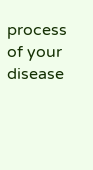process of your disease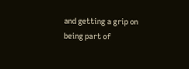and getting a grip on being part of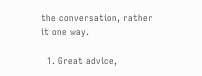the conversation, rather it one way.

  1. Great advice,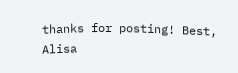thanks for posting! Best, Alisa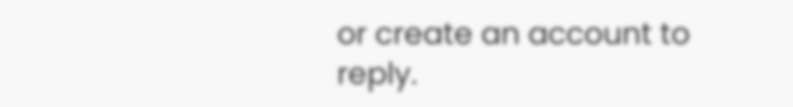or create an account to reply.